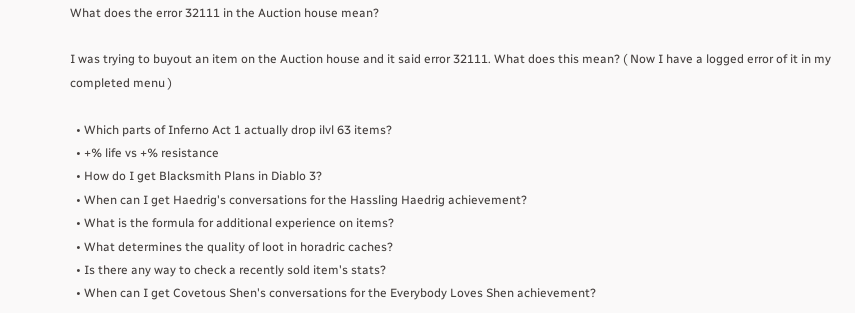What does the error 32111 in the Auction house mean?

I was trying to buyout an item on the Auction house and it said error 32111. What does this mean? ( Now I have a logged error of it in my completed menu )

  • Which parts of Inferno Act 1 actually drop ilvl 63 items?
  • +% life vs +% resistance
  • How do I get Blacksmith Plans in Diablo 3?
  • When can I get Haedrig's conversations for the Hassling Haedrig achievement?
  • What is the formula for additional experience on items?
  • What determines the quality of loot in horadric caches?
  • Is there any way to check a recently sold item's stats?
  • When can I get Covetous Shen's conversations for the Everybody Loves Shen achievement?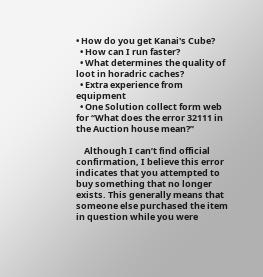• How do you get Kanai's Cube?
  • How can I run faster?
  • What determines the quality of loot in horadric caches?
  • Extra experience from equipment
  • One Solution collect form web for “What does the error 32111 in the Auction house mean?”

    Although I can’t find official confirmation, I believe this error indicates that you attempted to buy something that no longer exists. This generally means that someone else purchased the item in question while you were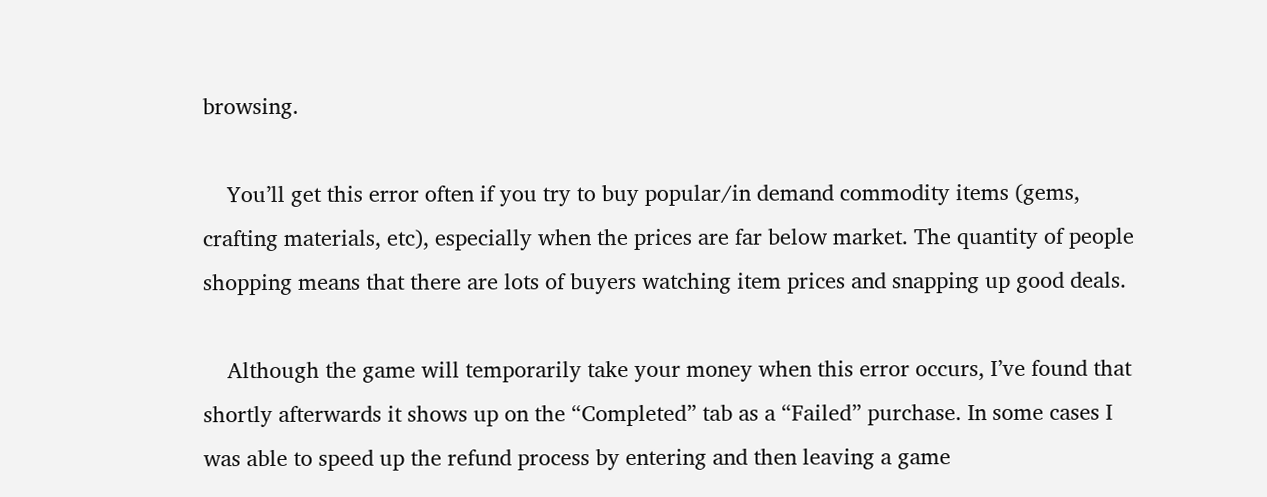browsing.

    You’ll get this error often if you try to buy popular/in demand commodity items (gems, crafting materials, etc), especially when the prices are far below market. The quantity of people shopping means that there are lots of buyers watching item prices and snapping up good deals.

    Although the game will temporarily take your money when this error occurs, I’ve found that shortly afterwards it shows up on the “Completed” tab as a “Failed” purchase. In some cases I was able to speed up the refund process by entering and then leaving a game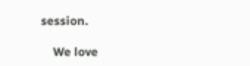session.

    We love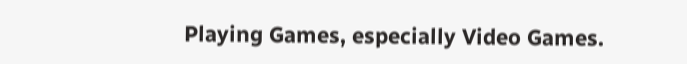Playing Games, especially Video Games.